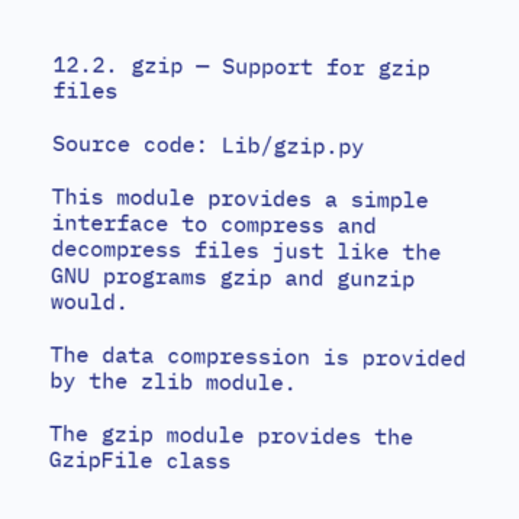12.2. gzip — Support for gzip files

Source code: Lib/gzip.py

This module provides a simple interface to compress and decompress files just like the GNU programs gzip and gunzip would.

The data compression is provided by the zlib module.

The gzip module provides the GzipFile class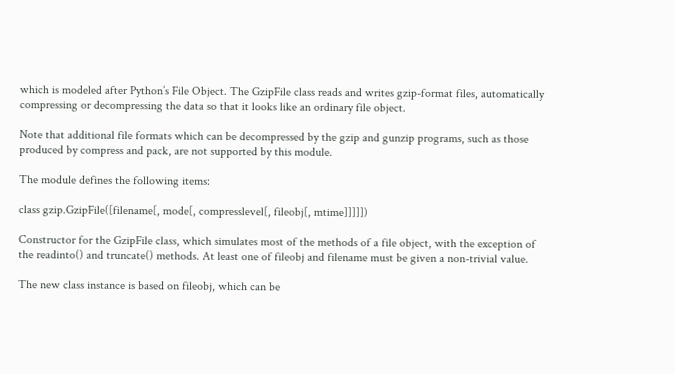which is modeled after Python’s File Object. The GzipFile class reads and writes gzip-format files, automatically compressing or decompressing the data so that it looks like an ordinary file object.

Note that additional file formats which can be decompressed by the gzip and gunzip programs, such as those produced by compress and pack, are not supported by this module.

The module defines the following items:

class gzip.GzipFile([filename[, mode[, compresslevel[, fileobj[, mtime]]]]])

Constructor for the GzipFile class, which simulates most of the methods of a file object, with the exception of the readinto() and truncate() methods. At least one of fileobj and filename must be given a non-trivial value.

The new class instance is based on fileobj, which can be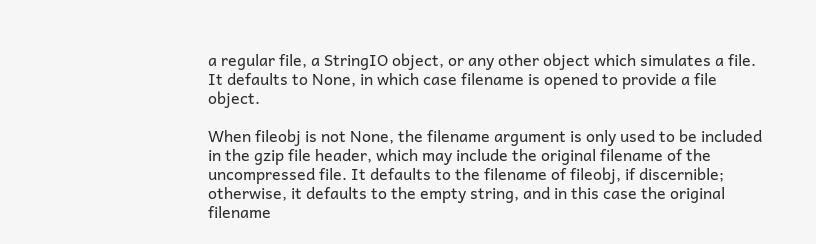a regular file, a StringIO object, or any other object which simulates a file. It defaults to None, in which case filename is opened to provide a file object.

When fileobj is not None, the filename argument is only used to be included in the gzip file header, which may include the original filename of the uncompressed file. It defaults to the filename of fileobj, if discernible; otherwise, it defaults to the empty string, and in this case the original filename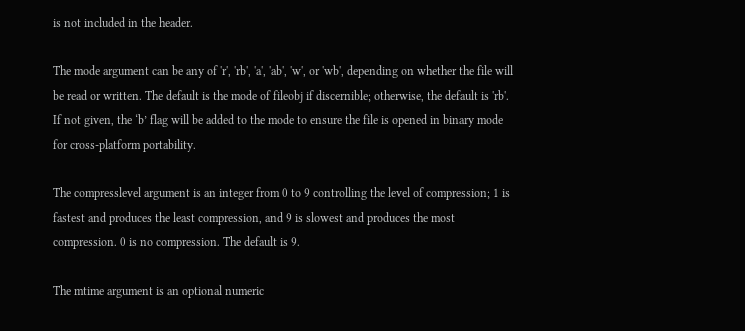is not included in the header.

The mode argument can be any of 'r', 'rb', 'a', 'ab', 'w', or 'wb', depending on whether the file will be read or written. The default is the mode of fileobj if discernible; otherwise, the default is 'rb'. If not given, the ‘b’ flag will be added to the mode to ensure the file is opened in binary mode for cross-platform portability.

The compresslevel argument is an integer from 0 to 9 controlling the level of compression; 1 is fastest and produces the least compression, and 9 is slowest and produces the most compression. 0 is no compression. The default is 9.

The mtime argument is an optional numeric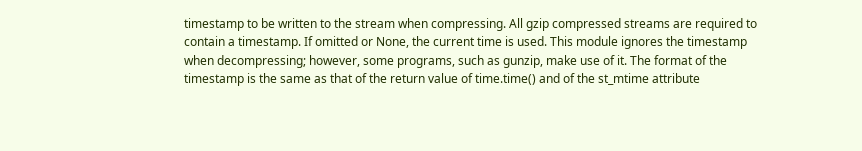timestamp to be written to the stream when compressing. All gzip compressed streams are required to contain a timestamp. If omitted or None, the current time is used. This module ignores the timestamp when decompressing; however, some programs, such as gunzip, make use of it. The format of the timestamp is the same as that of the return value of time.time() and of the st_mtime attribute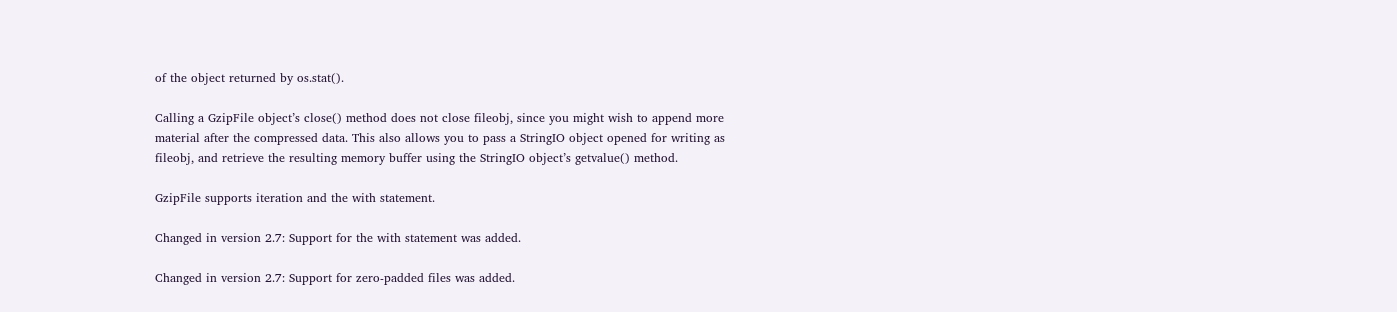of the object returned by os.stat().

Calling a GzipFile object’s close() method does not close fileobj, since you might wish to append more material after the compressed data. This also allows you to pass a StringIO object opened for writing as fileobj, and retrieve the resulting memory buffer using the StringIO object’s getvalue() method.

GzipFile supports iteration and the with statement.

Changed in version 2.7: Support for the with statement was added.

Changed in version 2.7: Support for zero-padded files was added.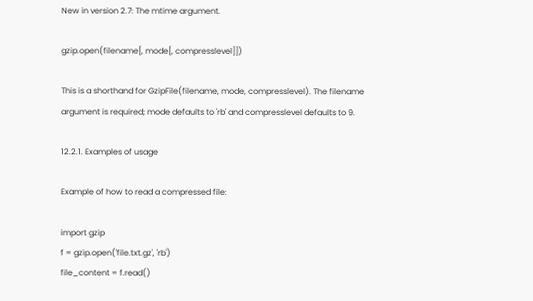New in version 2.7: The mtime argument.

gzip.open(filename[, mode[, compresslevel]])

This is a shorthand for GzipFile(filename, mode, compresslevel). The filename argument is required; mode defaults to 'rb' and compresslevel defaults to 9.

12.2.1. Examples of usage

Example of how to read a compressed file:

import gzip
f = gzip.open('file.txt.gz', 'rb')
file_content = f.read()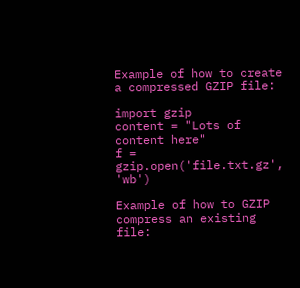Example of how to create a compressed GZIP file:

import gzip
content = "Lots of content here"
f = gzip.open('file.txt.gz', 'wb')

Example of how to GZIP compress an existing file: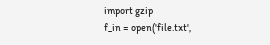import gzip
f_in = open('file.txt',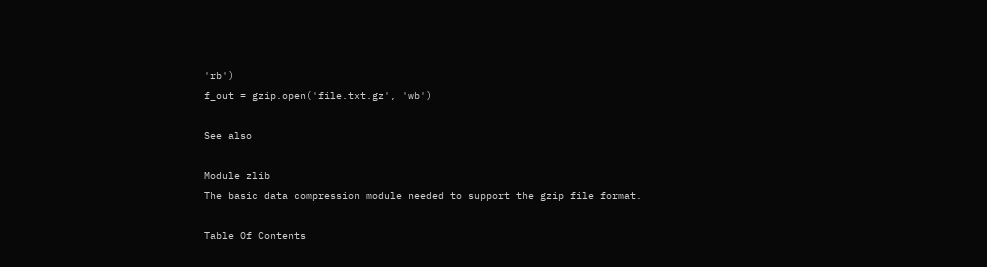'rb')
f_out = gzip.open('file.txt.gz', 'wb')

See also

Module zlib
The basic data compression module needed to support the gzip file format.

Table Of Contents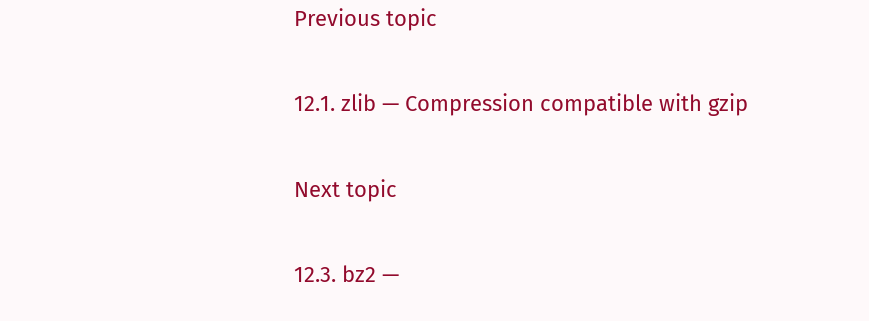Previous topic

12.1. zlib — Compression compatible with gzip

Next topic

12.3. bz2 —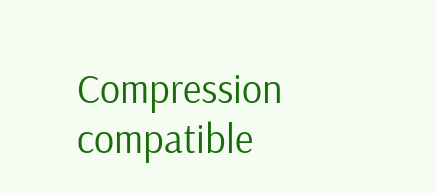Compression compatible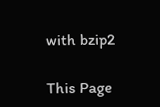with bzip2

This Page